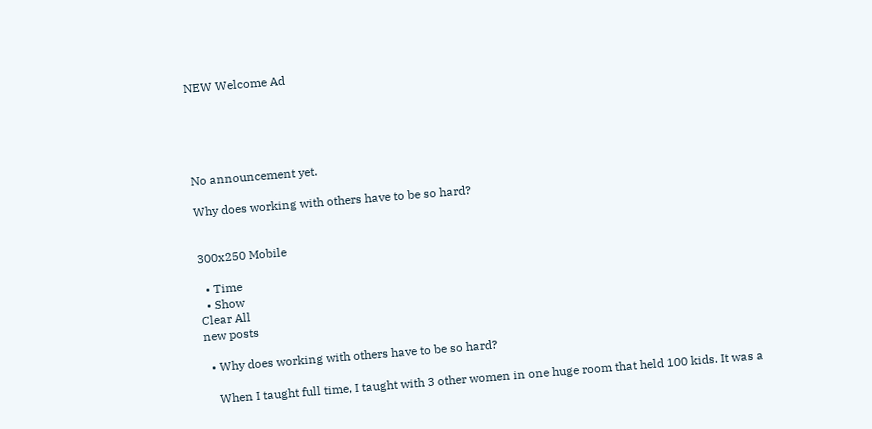NEW Welcome Ad





No announcement yet.

Why does working with others have to be so hard?


300x250 Mobile

  • Time
  • Show
Clear All
new posts

  • Why does working with others have to be so hard?

    When I taught full time, I taught with 3 other women in one huge room that held 100 kids. It was a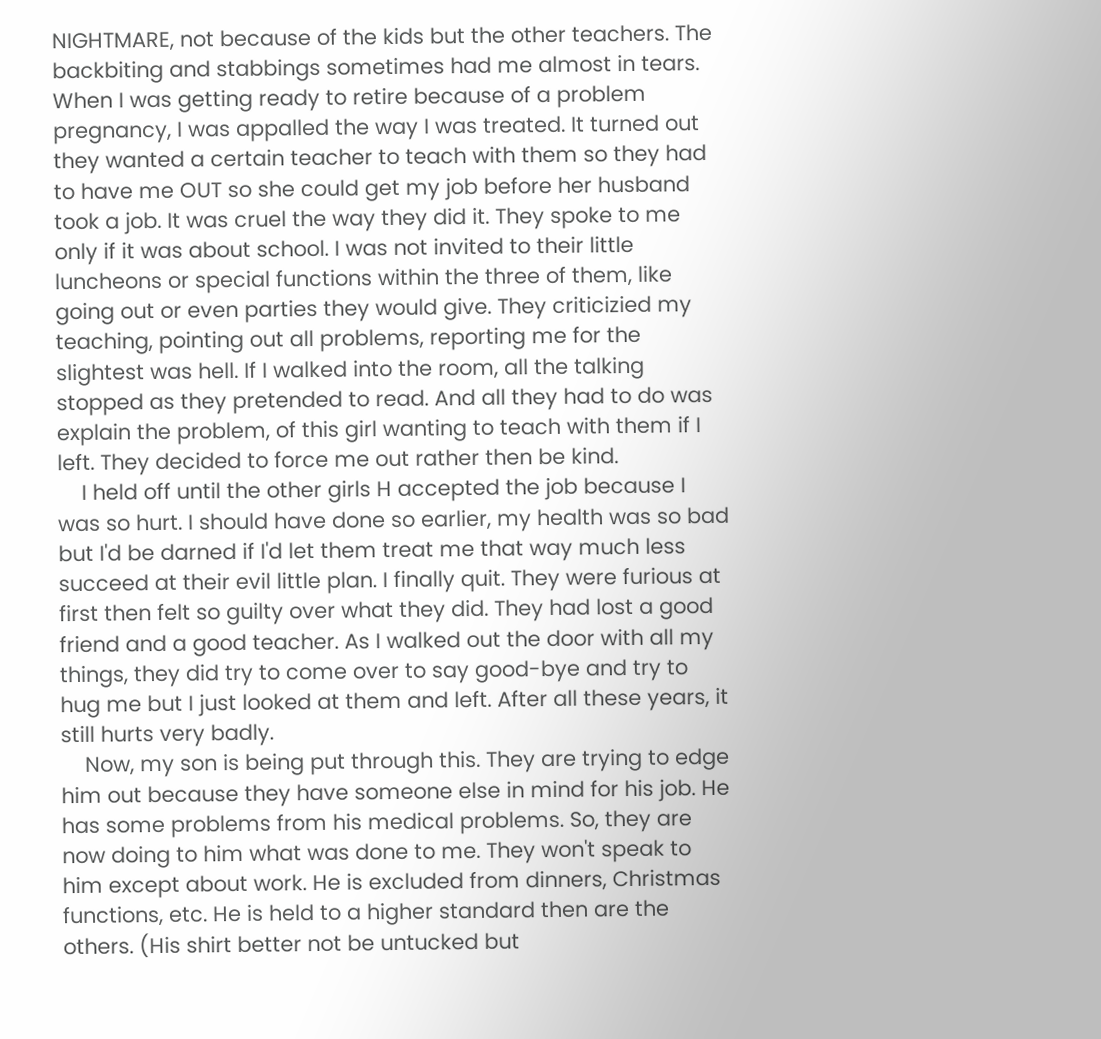NIGHTMARE, not because of the kids but the other teachers. The backbiting and stabbings sometimes had me almost in tears. When I was getting ready to retire because of a problem pregnancy, I was appalled the way I was treated. It turned out they wanted a certain teacher to teach with them so they had to have me OUT so she could get my job before her husband took a job. It was cruel the way they did it. They spoke to me only if it was about school. I was not invited to their little luncheons or special functions within the three of them, like going out or even parties they would give. They criticizied my teaching, pointing out all problems, reporting me for the slightest was hell. If I walked into the room, all the talking stopped as they pretended to read. And all they had to do was explain the problem, of this girl wanting to teach with them if I left. They decided to force me out rather then be kind.
    I held off until the other girls H accepted the job because I was so hurt. I should have done so earlier, my health was so bad but I'd be darned if I'd let them treat me that way much less succeed at their evil little plan. I finally quit. They were furious at first then felt so guilty over what they did. They had lost a good friend and a good teacher. As I walked out the door with all my things, they did try to come over to say good-bye and try to hug me but I just looked at them and left. After all these years, it still hurts very badly.
    Now, my son is being put through this. They are trying to edge him out because they have someone else in mind for his job. He has some problems from his medical problems. So, they are now doing to him what was done to me. They won't speak to him except about work. He is excluded from dinners, Christmas functions, etc. He is held to a higher standard then are the others. (His shirt better not be untucked but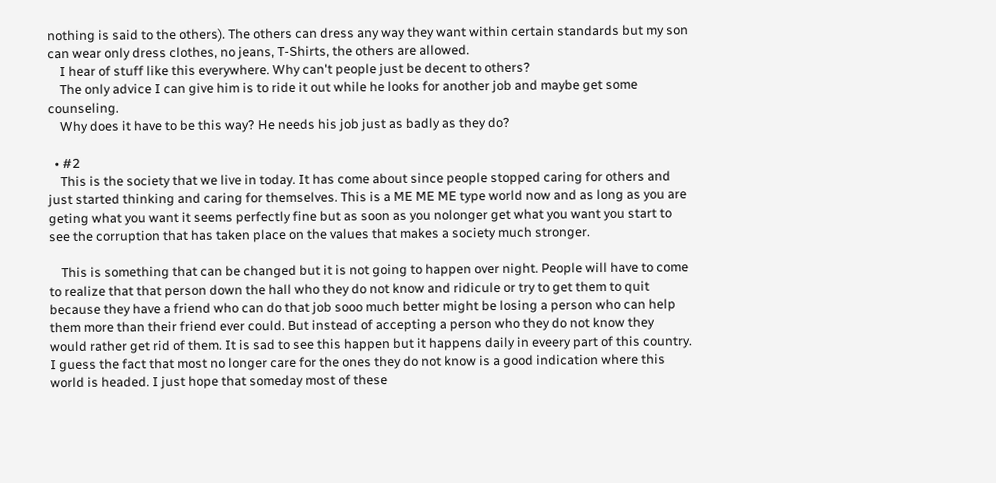nothing is said to the others). The others can dress any way they want within certain standards but my son can wear only dress clothes, no jeans, T-Shirts, the others are allowed.
    I hear of stuff like this everywhere. Why can't people just be decent to others?
    The only advice I can give him is to ride it out while he looks for another job and maybe get some counseling.
    Why does it have to be this way? He needs his job just as badly as they do?

  • #2
    This is the society that we live in today. It has come about since people stopped caring for others and just started thinking and caring for themselves. This is a ME ME ME type world now and as long as you are geting what you want it seems perfectly fine but as soon as you nolonger get what you want you start to see the corruption that has taken place on the values that makes a society much stronger.

    This is something that can be changed but it is not going to happen over night. People will have to come to realize that that person down the hall who they do not know and ridicule or try to get them to quit because they have a friend who can do that job sooo much better might be losing a person who can help them more than their friend ever could. But instead of accepting a person who they do not know they would rather get rid of them. It is sad to see this happen but it happens daily in eveery part of this country. I guess the fact that most no longer care for the ones they do not know is a good indication where this world is headed. I just hope that someday most of these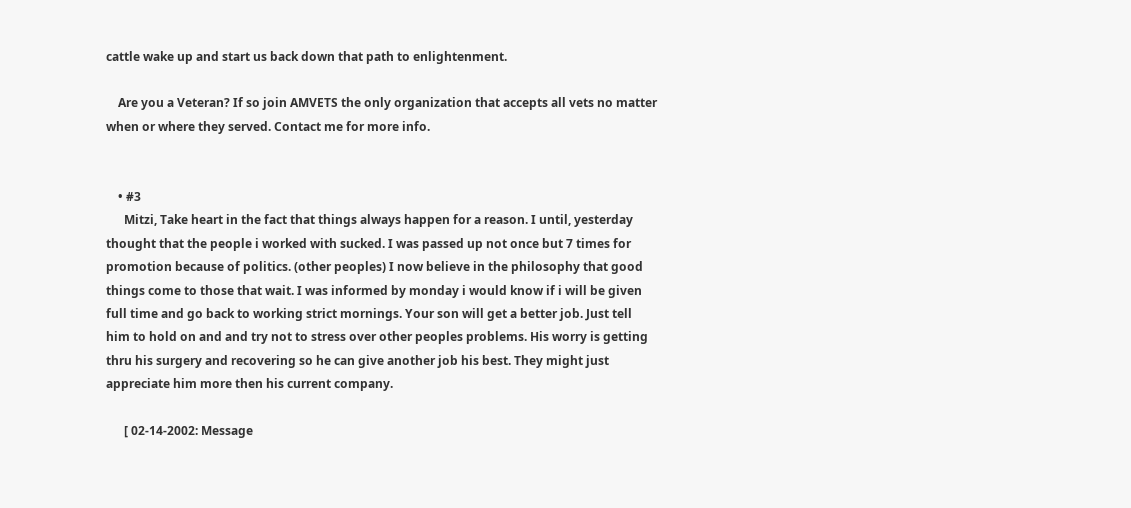cattle wake up and start us back down that path to enlightenment.

    Are you a Veteran? If so join AMVETS the only organization that accepts all vets no matter when or where they served. Contact me for more info.


    • #3
      Mitzi, Take heart in the fact that things always happen for a reason. I until, yesterday thought that the people i worked with sucked. I was passed up not once but 7 times for promotion because of politics. (other peoples) I now believe in the philosophy that good things come to those that wait. I was informed by monday i would know if i will be given full time and go back to working strict mornings. Your son will get a better job. Just tell him to hold on and and try not to stress over other peoples problems. His worry is getting thru his surgery and recovering so he can give another job his best. They might just appreciate him more then his current company.

      [ 02-14-2002: Message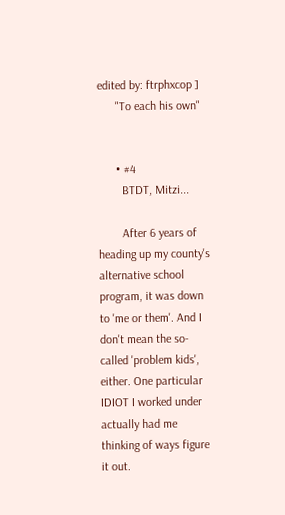edited by: ftrphxcop ]
      "To each his own"


      • #4
        BTDT, Mitzi...

        After 6 years of heading up my county's alternative school program, it was down to 'me or them'. And I don't mean the so-called 'problem kids', either. One particular IDIOT I worked under actually had me thinking of ways figure it out.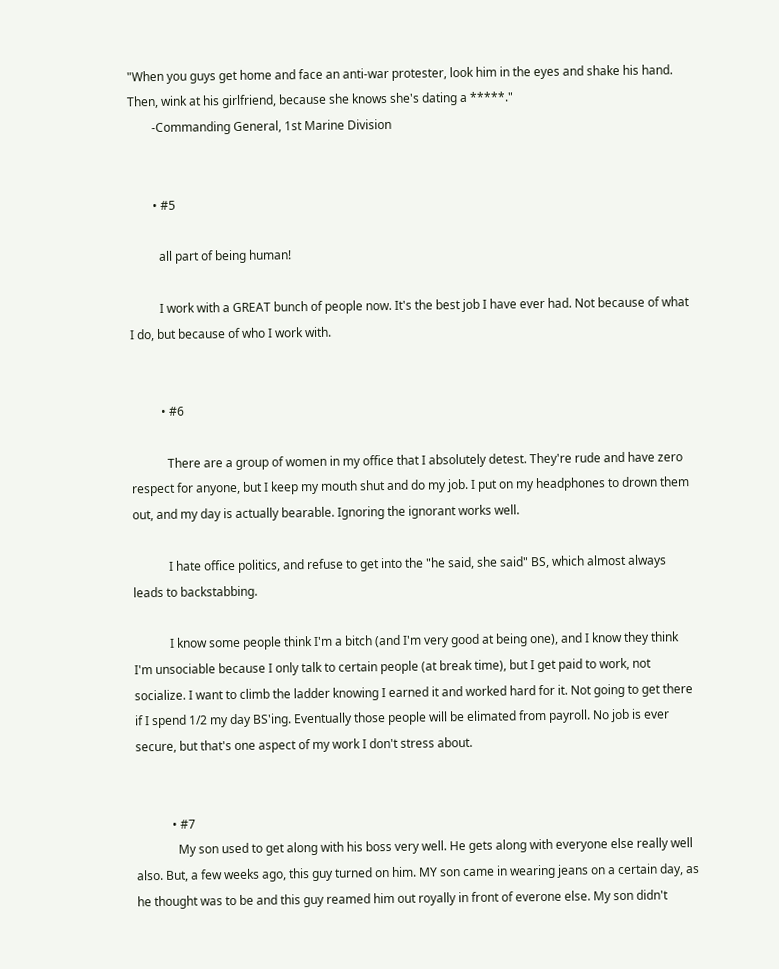"When you guys get home and face an anti-war protester, look him in the eyes and shake his hand. Then, wink at his girlfriend, because she knows she's dating a *****."
        -Commanding General, 1st Marine Division


        • #5

          all part of being human!

          I work with a GREAT bunch of people now. It's the best job I have ever had. Not because of what I do, but because of who I work with.


          • #6

            There are a group of women in my office that I absolutely detest. They're rude and have zero respect for anyone, but I keep my mouth shut and do my job. I put on my headphones to drown them out, and my day is actually bearable. Ignoring the ignorant works well.

            I hate office politics, and refuse to get into the "he said, she said" BS, which almost always leads to backstabbing.

            I know some people think I'm a bitch (and I'm very good at being one), and I know they think I'm unsociable because I only talk to certain people (at break time), but I get paid to work, not socialize. I want to climb the ladder knowing I earned it and worked hard for it. Not going to get there if I spend 1/2 my day BS'ing. Eventually those people will be elimated from payroll. No job is ever secure, but that's one aspect of my work I don't stress about.


            • #7
              My son used to get along with his boss very well. He gets along with everyone else really well also. But, a few weeks ago, this guy turned on him. MY son came in wearing jeans on a certain day, as he thought was to be and this guy reamed him out royally in front of everone else. My son didn't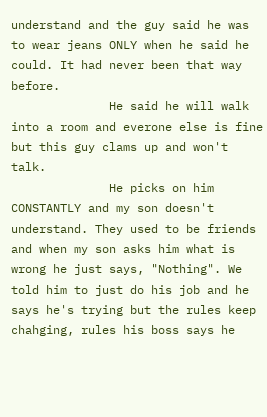understand and the guy said he was to wear jeans ONLY when he said he could. It had never been that way before.
              He said he will walk into a room and everone else is fine but this guy clams up and won't talk.
              He picks on him CONSTANTLY and my son doesn't understand. They used to be friends and when my son asks him what is wrong he just says, "Nothing". We told him to just do his job and he says he's trying but the rules keep chahging, rules his boss says he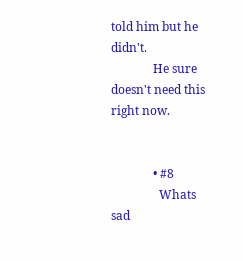told him but he didn't.
              He sure doesn't need this right now.


              • #8
                Whats sad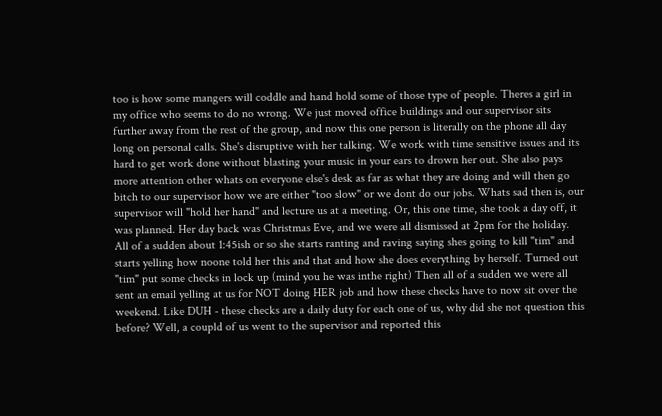too is how some mangers will coddle and hand hold some of those type of people. Theres a girl in my office who seems to do no wrong. We just moved office buildings and our supervisor sits further away from the rest of the group, and now this one person is literally on the phone all day long on personal calls. She's disruptive with her talking. We work with time sensitive issues and its hard to get work done without blasting your music in your ears to drown her out. She also pays more attention other whats on everyone else's desk as far as what they are doing and will then go bitch to our supervisor how we are either "too slow" or we dont do our jobs. Whats sad then is, our supervisor will "hold her hand" and lecture us at a meeting. Or, this one time, she took a day off, it was planned. Her day back was Christmas Eve, and we were all dismissed at 2pm for the holiday. All of a sudden about 1:45ish or so she starts ranting and raving saying shes going to kill "tim" and starts yelling how noone told her this and that and how she does everything by herself. Turned out "tim" put some checks in lock up (mind you he was inthe right) Then all of a sudden we were all sent an email yelling at us for NOT doing HER job and how these checks have to now sit over the weekend. Like DUH - these checks are a daily duty for each one of us, why did she not question this before? Well, a coupld of us went to the supervisor and reported this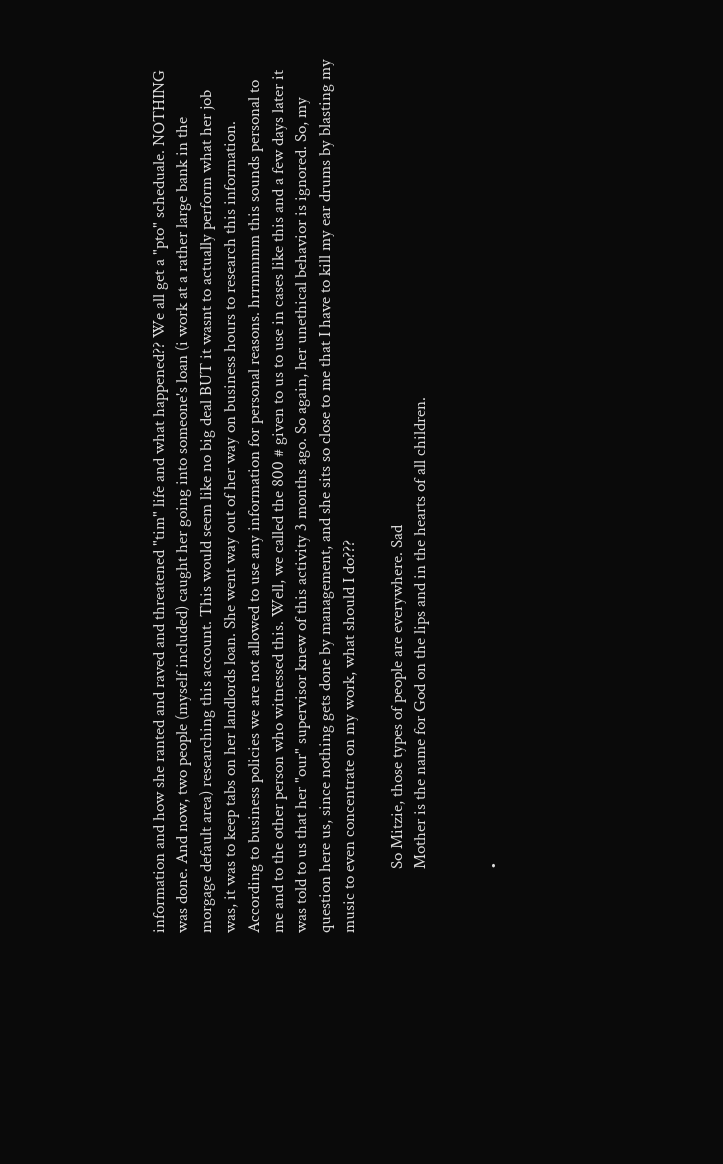information and how she ranted and raved and threatened "tim" life and what happened?? We all get a "pto" scheduale. NOTHING was done. And now, two people (myself included) caught her going into someone's loan (i work at a rather large bank in the morgage default area) researching this account. This would seem like no big deal BUT it wasnt to actually perform what her job was, it was to keep tabs on her landlords loan. She went way out of her way on business hours to research this information. According to business policies we are not allowed to use any information for personal reasons. hrrmmmm this sounds personal to me and to the other person who witnessed this. Well, we called the 800 # given to us to use in cases like this and a few days later it was told to us that her "our" supervisor knew of this activity 3 months ago. So again, her unethical behavior is ignored. So, my question here us, since nothing gets done by management, and she sits so close to me that I have to kill my ear drums by blasting my music to even concentrate on my work, what should I do???

                So Mitzie, those types of people are everywhere. Sad
                Mother is the name for God on the lips and in the hearts of all children.


                •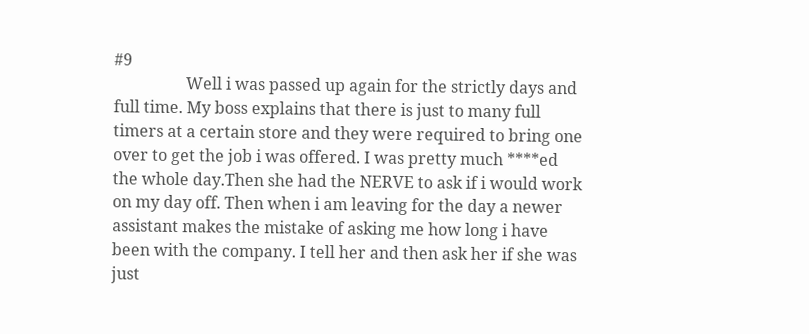#9
                  Well i was passed up again for the strictly days and full time. My boss explains that there is just to many full timers at a certain store and they were required to bring one over to get the job i was offered. I was pretty much ****ed the whole day.Then she had the NERVE to ask if i would work on my day off. Then when i am leaving for the day a newer assistant makes the mistake of asking me how long i have been with the company. I tell her and then ask her if she was just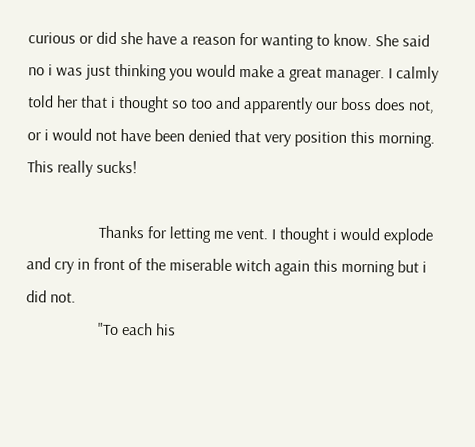curious or did she have a reason for wanting to know. She said no i was just thinking you would make a great manager. I calmly told her that i thought so too and apparently our boss does not, or i would not have been denied that very position this morning. This really sucks!

                  Thanks for letting me vent. I thought i would explode and cry in front of the miserable witch again this morning but i did not.
                  "To each his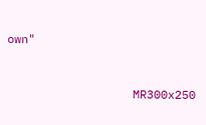own"


                  MR300x250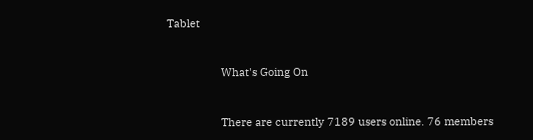Tablet


                  What's Going On


                  There are currently 7189 users online. 76 members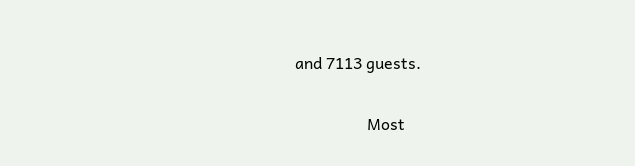and 7113 guests.

                  Most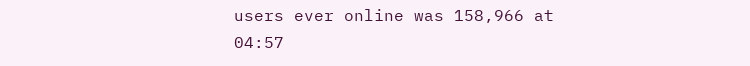users ever online was 158,966 at 04:57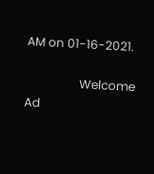AM on 01-16-2021.

                  Welcome Ad